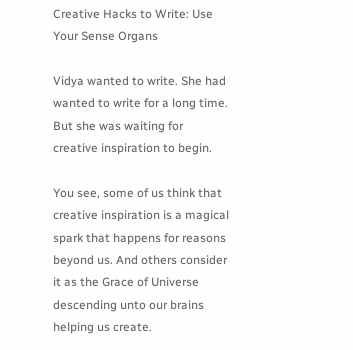Creative Hacks to Write: Use Your Sense Organs

Vidya wanted to write. She had wanted to write for a long time. But she was waiting for creative inspiration to begin.

You see, some of us think that creative inspiration is a magical spark that happens for reasons beyond us. And others consider it as the Grace of Universe descending unto our brains helping us create.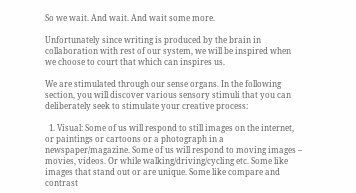So we wait. And wait. And wait some more.

Unfortunately since writing is produced by the brain in collaboration with rest of our system, we will be inspired when we choose to court that which can inspires us.

We are stimulated through our sense organs. In the following section, you will discover various sensory stimuli that you can deliberately seek to stimulate your creative process:

  1. Visual: Some of us will respond to still images on the internet, or paintings or cartoons or a photograph in a newspaper/magazine. Some of us will respond to moving images – movies, videos. Or while walking/driving/cycling etc. Some like images that stand out or are unique. Some like compare and contrast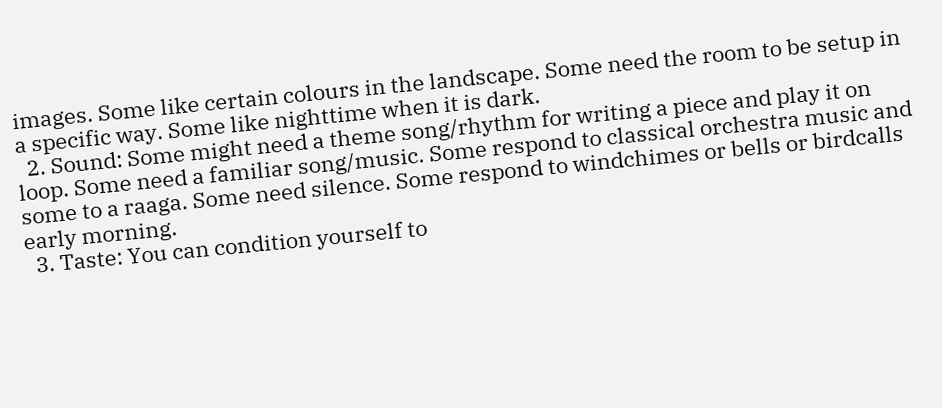images. Some like certain colours in the landscape. Some need the room to be setup in a specific way. Some like nighttime when it is dark.
  2. Sound: Some might need a theme song/rhythm for writing a piece and play it on loop. Some need a familiar song/music. Some respond to classical orchestra music and some to a raaga. Some need silence. Some respond to windchimes or bells or birdcalls early morning.
  3. Taste: You can condition yourself to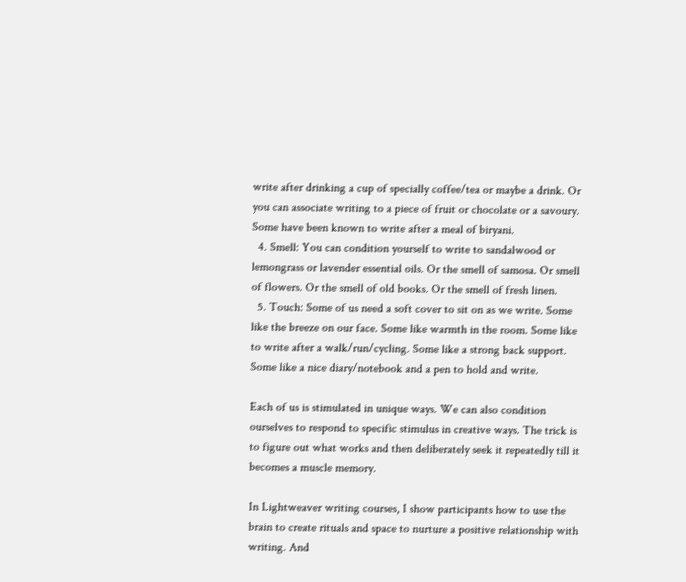write after drinking a cup of specially coffee/tea or maybe a drink. Or you can associate writing to a piece of fruit or chocolate or a savoury. Some have been known to write after a meal of biryani.
  4. Smell: You can condition yourself to write to sandalwood or lemongrass or lavender essential oils. Or the smell of samosa. Or smell of flowers. Or the smell of old books. Or the smell of fresh linen.
  5. Touch: Some of us need a soft cover to sit on as we write. Some like the breeze on our face. Some like warmth in the room. Some like to write after a walk/run/cycling. Some like a strong back support. Some like a nice diary/notebook and a pen to hold and write.

Each of us is stimulated in unique ways. We can also condition ourselves to respond to specific stimulus in creative ways. The trick is to figure out what works and then deliberately seek it repeatedly till it becomes a muscle memory.

In Lightweaver writing courses, I show participants how to use the brain to create rituals and space to nurture a positive relationship with writing. And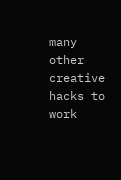many other creative hacks to work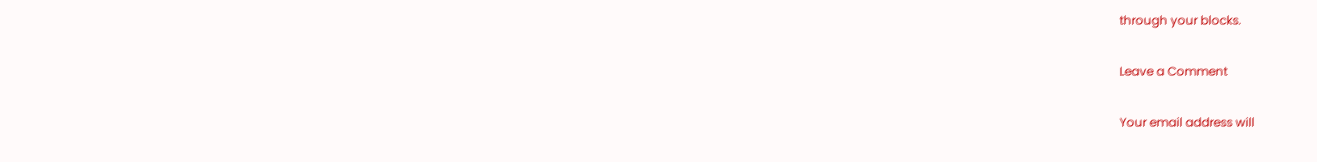through your blocks.

Leave a Comment

Your email address will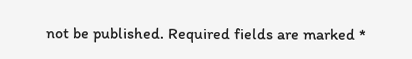not be published. Required fields are marked *